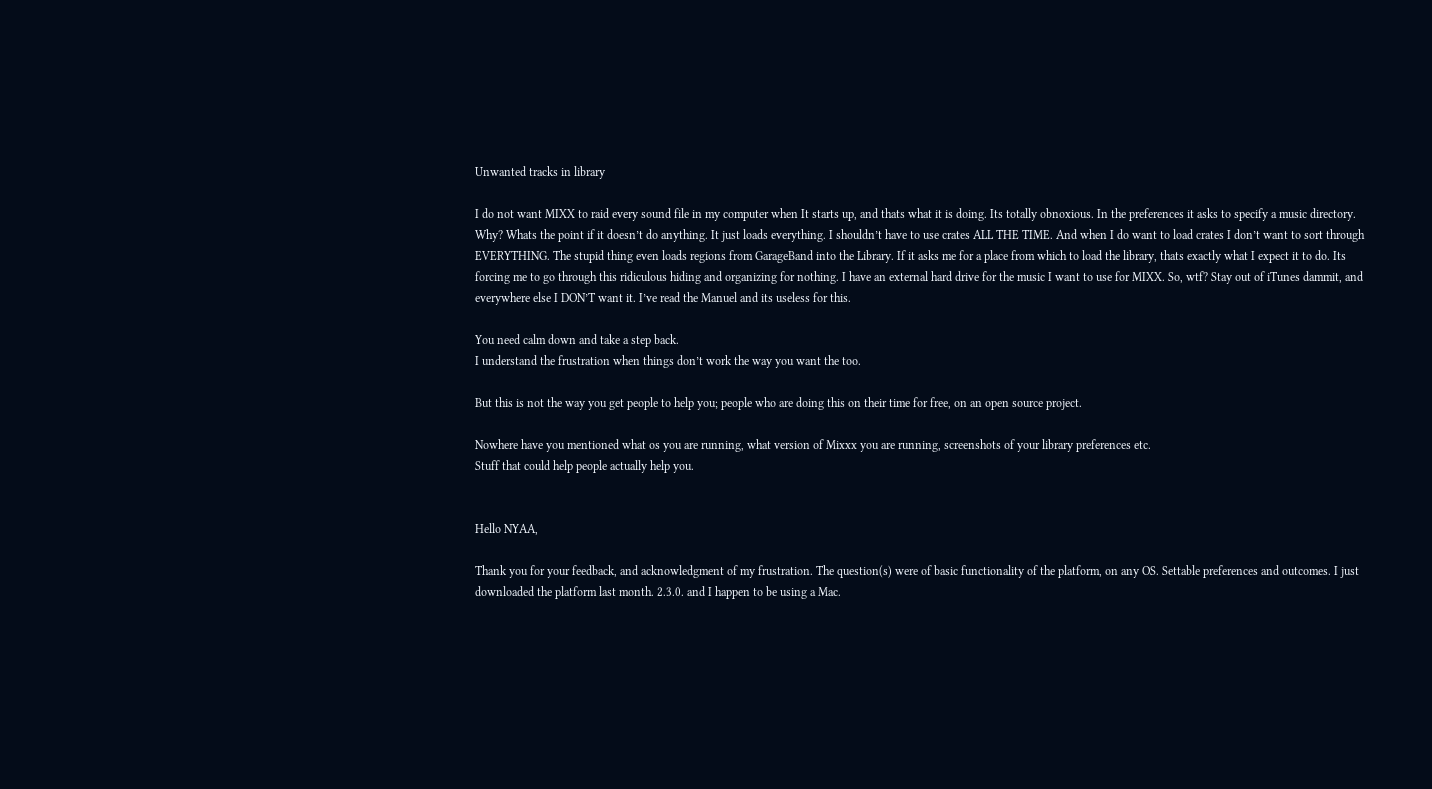Unwanted tracks in library

I do not want MIXX to raid every sound file in my computer when It starts up, and thats what it is doing. Its totally obnoxious. In the preferences it asks to specify a music directory. Why? Whats the point if it doesn’t do anything. It just loads everything. I shouldn’t have to use crates ALL THE TIME. And when I do want to load crates I don’t want to sort through EVERYTHING. The stupid thing even loads regions from GarageBand into the Library. If it asks me for a place from which to load the library, thats exactly what I expect it to do. Its forcing me to go through this ridiculous hiding and organizing for nothing. I have an external hard drive for the music I want to use for MIXX. So, wtf? Stay out of iTunes dammit, and everywhere else I DON’T want it. I’ve read the Manuel and its useless for this.

You need calm down and take a step back.
I understand the frustration when things don’t work the way you want the too.

But this is not the way you get people to help you; people who are doing this on their time for free, on an open source project.

Nowhere have you mentioned what os you are running, what version of Mixxx you are running, screenshots of your library preferences etc.
Stuff that could help people actually help you.


Hello NYAA,

Thank you for your feedback, and acknowledgment of my frustration. The question(s) were of basic functionality of the platform, on any OS. Settable preferences and outcomes. I just downloaded the platform last month. 2.3.0. and I happen to be using a Mac.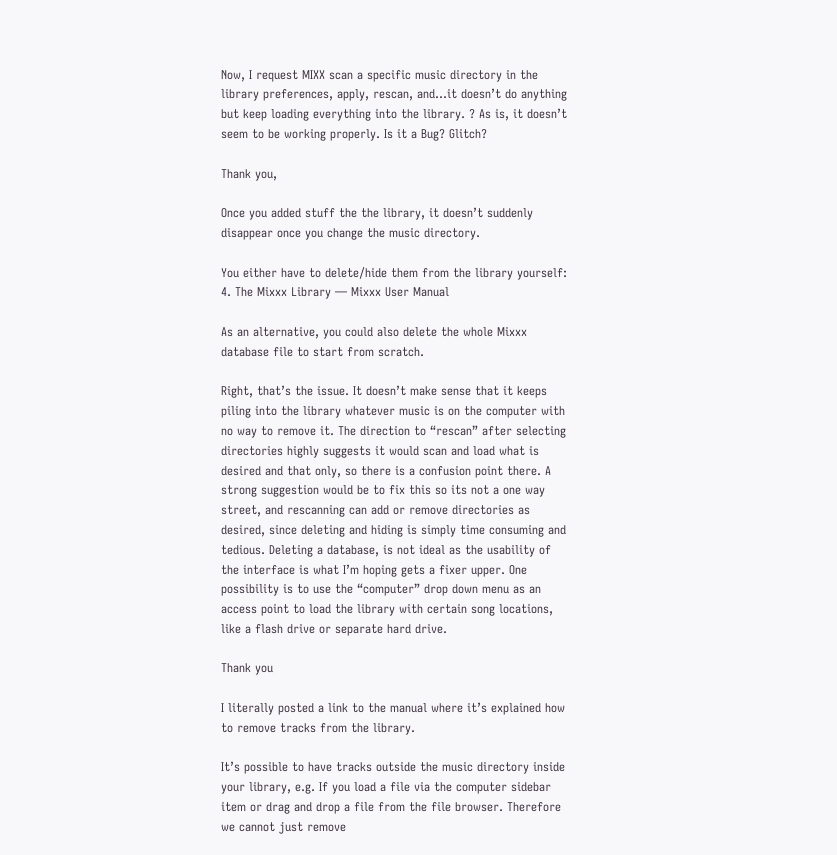Now, I request MIXX scan a specific music directory in the library preferences, apply, rescan, and…it doesn’t do anything but keep loading everything into the library. ? As is, it doesn’t seem to be working properly. Is it a Bug? Glitch?

Thank you,

Once you added stuff the the library, it doesn’t suddenly disappear once you change the music directory.

You either have to delete/hide them from the library yourself: 4. The Mixxx Library — Mixxx User Manual

As an alternative, you could also delete the whole Mixxx database file to start from scratch.

Right, that’s the issue. It doesn’t make sense that it keeps piling into the library whatever music is on the computer with no way to remove it. The direction to “rescan” after selecting directories highly suggests it would scan and load what is desired and that only, so there is a confusion point there. A strong suggestion would be to fix this so its not a one way street, and rescanning can add or remove directories as desired, since deleting and hiding is simply time consuming and tedious. Deleting a database, is not ideal as the usability of the interface is what I’m hoping gets a fixer upper. One possibility is to use the “computer” drop down menu as an access point to load the library with certain song locations, like a flash drive or separate hard drive.

Thank you

I literally posted a link to the manual where it’s explained how to remove tracks from the library.

It’s possible to have tracks outside the music directory inside your library, e.g. If you load a file via the computer sidebar item or drag and drop a file from the file browser. Therefore we cannot just remove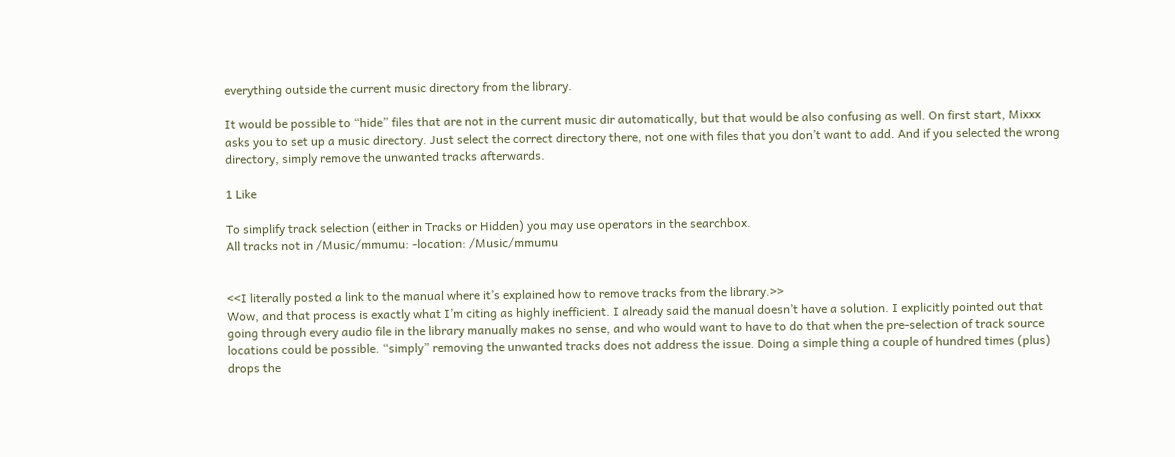everything outside the current music directory from the library.

It would be possible to “hide” files that are not in the current music dir automatically, but that would be also confusing as well. On first start, Mixxx asks you to set up a music directory. Just select the correct directory there, not one with files that you don’t want to add. And if you selected the wrong directory, simply remove the unwanted tracks afterwards.

1 Like

To simplify track selection (either in Tracks or Hidden) you may use operators in the searchbox.
All tracks not in /Music/mmumu: -location: /Music/mmumu


<<I literally posted a link to the manual where it’s explained how to remove tracks from the library.>>
Wow, and that process is exactly what I’m citing as highly inefficient. I already said the manual doesn’t have a solution. I explicitly pointed out that going through every audio file in the library manually makes no sense, and who would want to have to do that when the pre-selection of track source locations could be possible. “simply” removing the unwanted tracks does not address the issue. Doing a simple thing a couple of hundred times (plus) drops the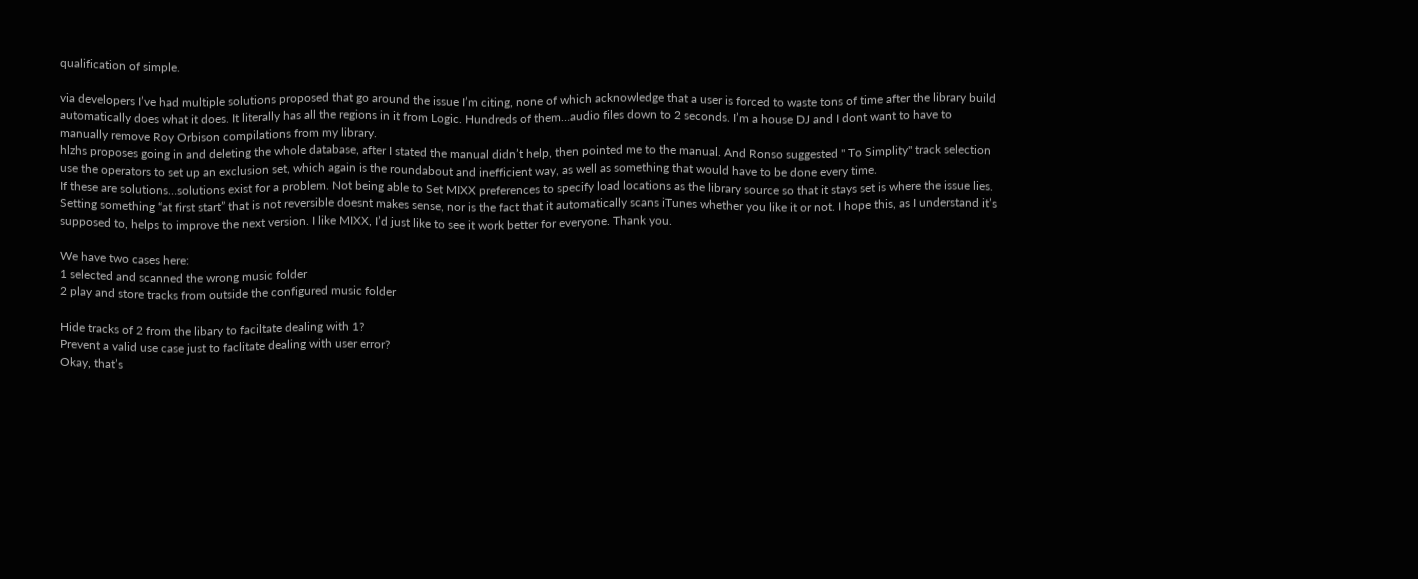qualification of simple.

via developers I’ve had multiple solutions proposed that go around the issue I’m citing, none of which acknowledge that a user is forced to waste tons of time after the library build automatically does what it does. It literally has all the regions in it from Logic. Hundreds of them…audio files down to 2 seconds. I’m a house DJ and I dont want to have to manually remove Roy Orbison compilations from my library.
hlzhs proposes going in and deleting the whole database, after I stated the manual didn’t help, then pointed me to the manual. And Ronso suggested " To Simplity" track selection use the operators to set up an exclusion set, which again is the roundabout and inefficient way, as well as something that would have to be done every time.
If these are solutions…solutions exist for a problem. Not being able to Set MIXX preferences to specify load locations as the library source so that it stays set is where the issue lies. Setting something “at first start” that is not reversible doesnt makes sense, nor is the fact that it automatically scans iTunes whether you like it or not. I hope this, as I understand it’s supposed to, helps to improve the next version. I like MIXX, I’d just like to see it work better for everyone. Thank you.

We have two cases here:
1 selected and scanned the wrong music folder
2 play and store tracks from outside the configured music folder

Hide tracks of 2 from the libary to faciltate dealing with 1?
Prevent a valid use case just to faclitate dealing with user error?
Okay, that’s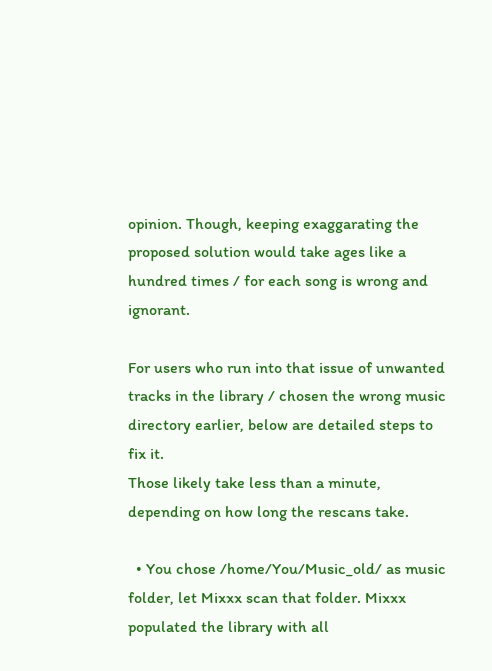opinion. Though, keeping exaggarating the proposed solution would take ages like a hundred times / for each song is wrong and ignorant.

For users who run into that issue of unwanted tracks in the library / chosen the wrong music directory earlier, below are detailed steps to fix it.
Those likely take less than a minute, depending on how long the rescans take.

  • You chose /home/You/Music_old/ as music folder, let Mixxx scan that folder. Mixxx populated the library with all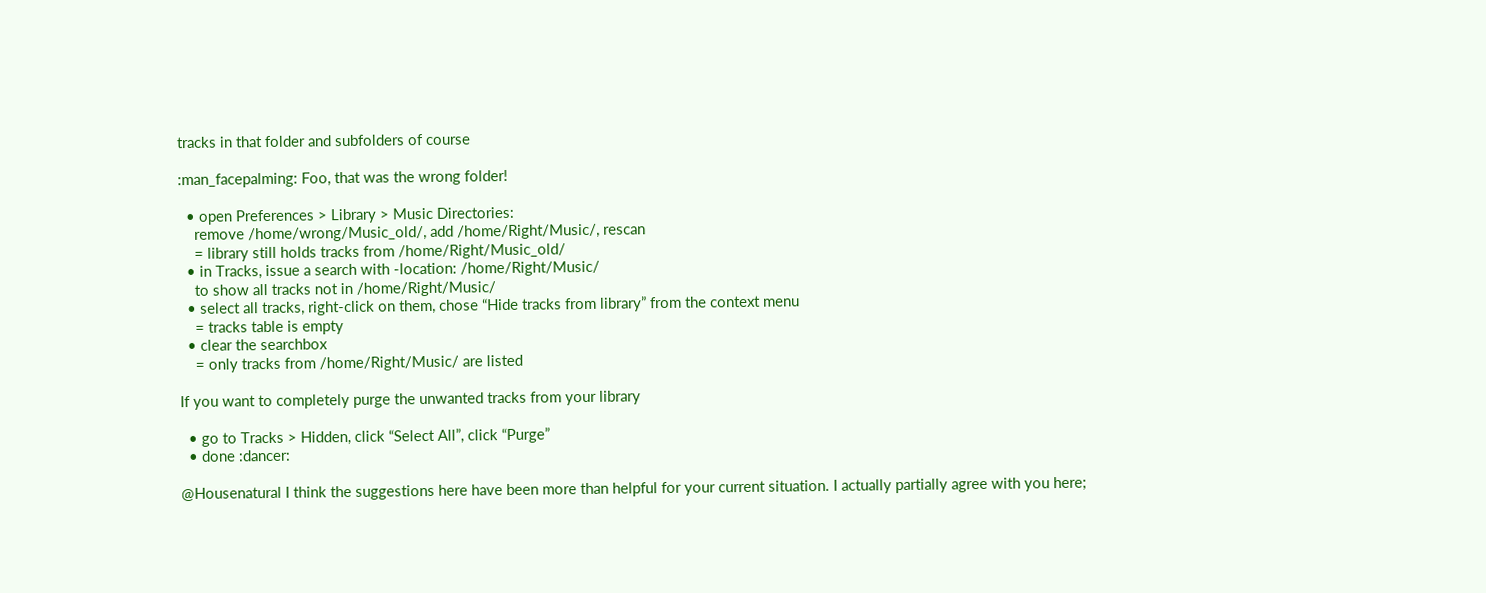tracks in that folder and subfolders of course

:man_facepalming: Foo, that was the wrong folder!

  • open Preferences > Library > Music Directories:
    remove /home/wrong/Music_old/, add /home/Right/Music/, rescan
    = library still holds tracks from /home/Right/Music_old/
  • in Tracks, issue a search with -location: /home/Right/Music/
    to show all tracks not in /home/Right/Music/
  • select all tracks, right-click on them, chose “Hide tracks from library” from the context menu
    = tracks table is empty
  • clear the searchbox
    = only tracks from /home/Right/Music/ are listed

If you want to completely purge the unwanted tracks from your library

  • go to Tracks > Hidden, click “Select All”, click “Purge”
  • done :dancer:

@Housenatural I think the suggestions here have been more than helpful for your current situation. I actually partially agree with you here;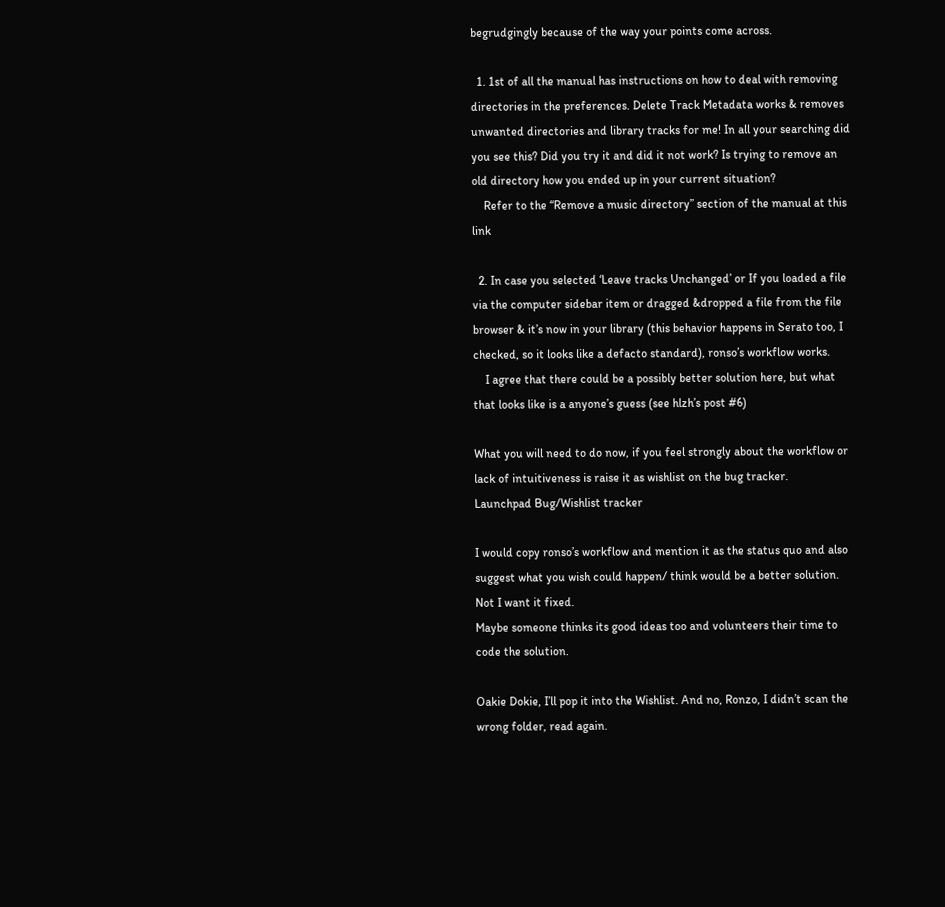begrudgingly because of the way your points come across.

  1. 1st of all the manual has instructions on how to deal with removing directories in the preferences. Delete Track Metadata works & removes unwanted directories and library tracks for me! In all your searching did you see this? Did you try it and did it not work? Is trying to remove an old directory how you ended up in your current situation?
    Refer to the “Remove a music directory” section of the manual at this link

  2. In case you selected ‘Leave tracks Unchanged’ or If you loaded a file via the computer sidebar item or dragged &dropped a file from the file browser & it’s now in your library (this behavior happens in Serato too, I checked, so it looks like a defacto standard), ronso’s workflow works.
    I agree that there could be a possibly better solution here, but what that looks like is a anyone’s guess (see hlzh’s post #6)

What you will need to do now, if you feel strongly about the workflow or lack of intuitiveness is raise it as wishlist on the bug tracker.
Launchpad Bug/Wishlist tracker

I would copy ronso’s workflow and mention it as the status quo and also suggest what you wish could happen/ think would be a better solution. Not I want it fixed.
Maybe someone thinks its good ideas too and volunteers their time to code the solution.

Oakie Dokie, I’ll pop it into the Wishlist. And no, Ronzo, I didn’t scan the wrong folder, read again.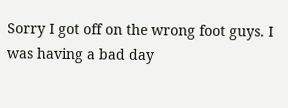Sorry I got off on the wrong foot guys. I was having a bad day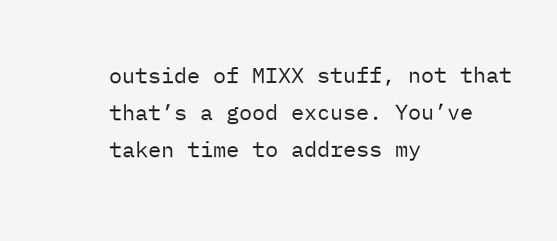outside of MIXX stuff, not that that’s a good excuse. You’ve taken time to address my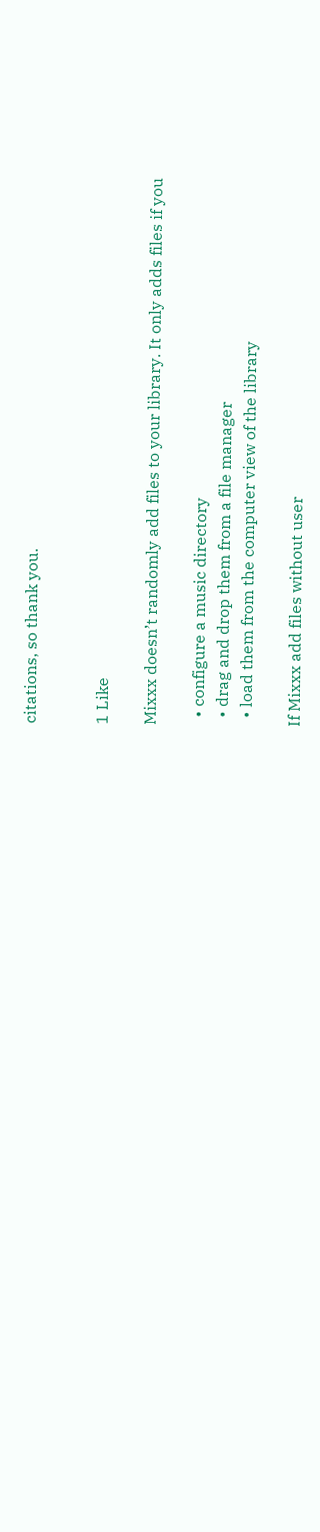citations, so thank you.


1 Like

Mixxx doesn’t randomly add files to your library. It only adds files if you

  • configure a music directory
  • drag and drop them from a file manager
  • load them from the computer view of the library

If Mixxx add files without user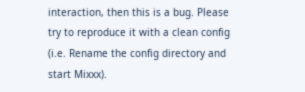interaction, then this is a bug. Please try to reproduce it with a clean config (i.e. Rename the config directory and start Mixxx).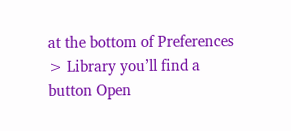at the bottom of Preferences > Library you’ll find a button Open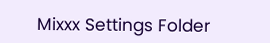Mixxx Settings Folder